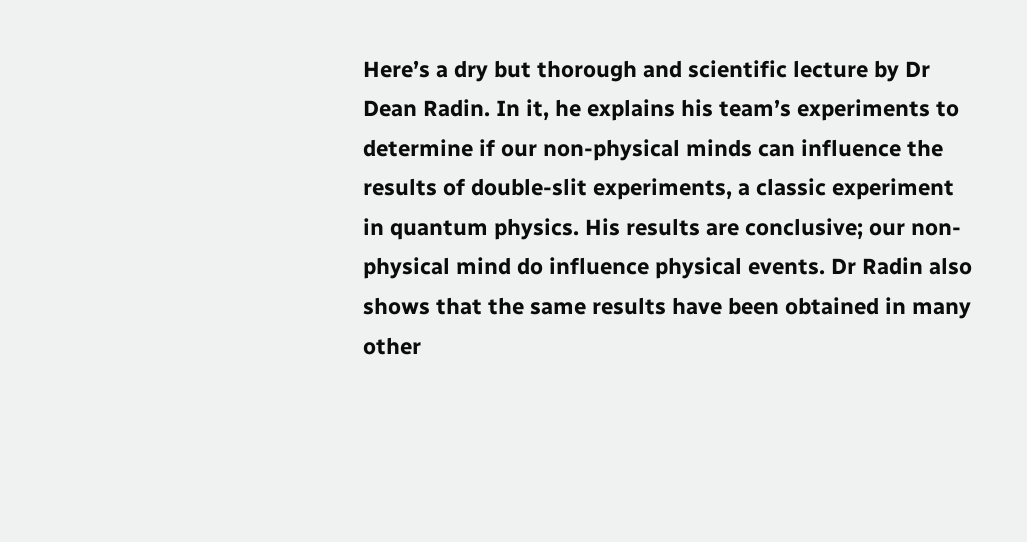Here’s a dry but thorough and scientific lecture by Dr Dean Radin. In it, he explains his team’s experiments to determine if our non-physical minds can influence the results of double-slit experiments, a classic experiment in quantum physics. His results are conclusive; our non-physical mind do influence physical events. Dr Radin also shows that the same results have been obtained in many other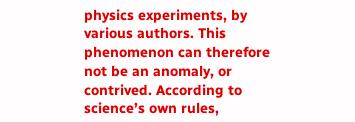physics experiments, by various authors. This phenomenon can therefore not be an anomaly, or contrived. According to science’s own rules,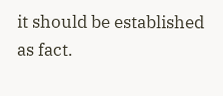it should be established as fact.